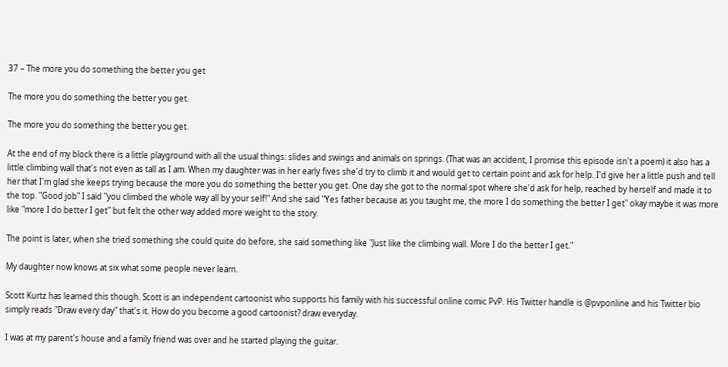37 – The more you do something the better you get

The more you do something the better you get.

The more you do something the better you get.

At the end of my block there is a little playground with all the usual things: slides and swings and animals on springs. (That was an accident, I promise this episode isn't a poem) it also has a little climbing wall that's not even as tall as I am. When my daughter was in her early fives she'd try to climb it and would get to certain point and ask for help. I'd give her a little push and tell her that I'm glad she keeps trying because the more you do something the better you get. One day she got to the normal spot where she'd ask for help, reached by herself and made it to the top. "Good job" I said "you climbed the whole way all by your self!" And she said "Yes father because as you taught me, the more I do something the better I get" okay maybe it was more like "more I do better I get" but felt the other way added more weight to the story.

The point is later, when she tried something she could quite do before, she said something like "Just like the climbing wall. More I do the better I get."

My daughter now knows at six what some people never learn.

Scott Kurtz has learned this though. Scott is an independent cartoonist who supports his family with his successful online comic PvP. His Twitter handle is @pvponline and his Twitter bio simply reads "Draw every day" that's it. How do you become a good cartoonist? draw everyday.

I was at my parent's house and a family friend was over and he started playing the guitar.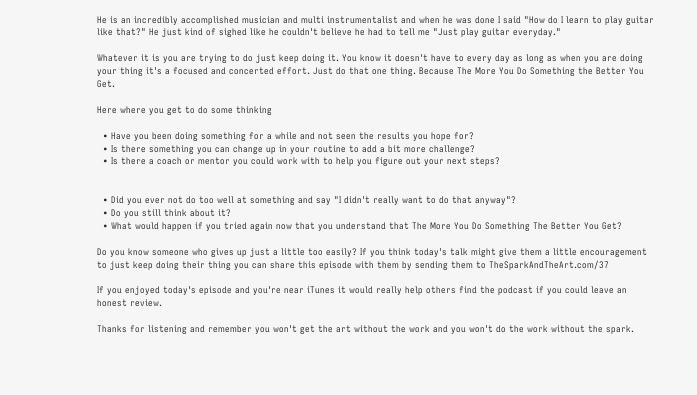He is an incredibly accomplished musician and multi instrumentalist and when he was done I said "How do I learn to play guitar like that?" He just kind of sighed like he couldn't believe he had to tell me "Just play guitar everyday."

Whatever it is you are trying to do just keep doing it. You know it doesn't have to every day as long as when you are doing your thing it's a focused and concerted effort. Just do that one thing. Because The More You Do Something the Better You Get.

Here where you get to do some thinking

  • Have you been doing something for a while and not seen the results you hope for?
  • Is there something you can change up in your routine to add a bit more challenge?
  • Is there a coach or mentor you could work with to help you figure out your next steps?


  • Did you ever not do too well at something and say "I didn't really want to do that anyway"?
  • Do you still think about it?
  • What would happen if you tried again now that you understand that The More You Do Something The Better You Get?

Do you know someone who gives up just a little too easily? If you think today's talk might give them a little encouragement to just keep doing their thing you can share this episode with them by sending them to TheSparkAndTheArt.com/37

If you enjoyed today's episode and you're near iTunes it would really help others find the podcast if you could leave an honest review.

Thanks for listening and remember you won't get the art without the work and you won't do the work without the spark.